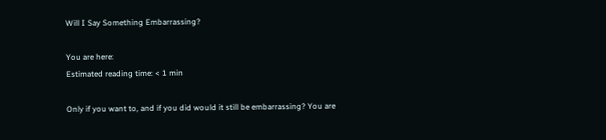Will I Say Something Embarrassing?

You are here:
Estimated reading time: < 1 min

Only if you want to, and if you did would it still be embarrassing? You are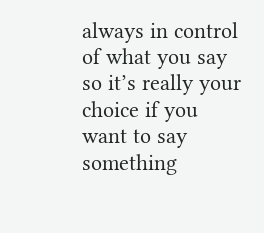always in control of what you say so it’s really your choice if you want to say something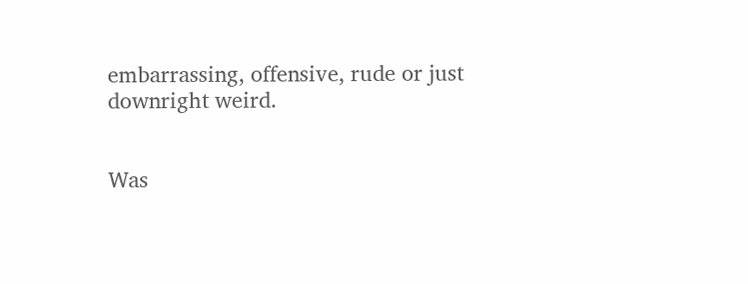embarrassing, offensive, rude or just downright weird.


Was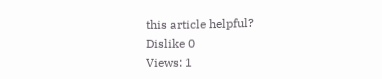this article helpful?
Dislike 0
Views: 1